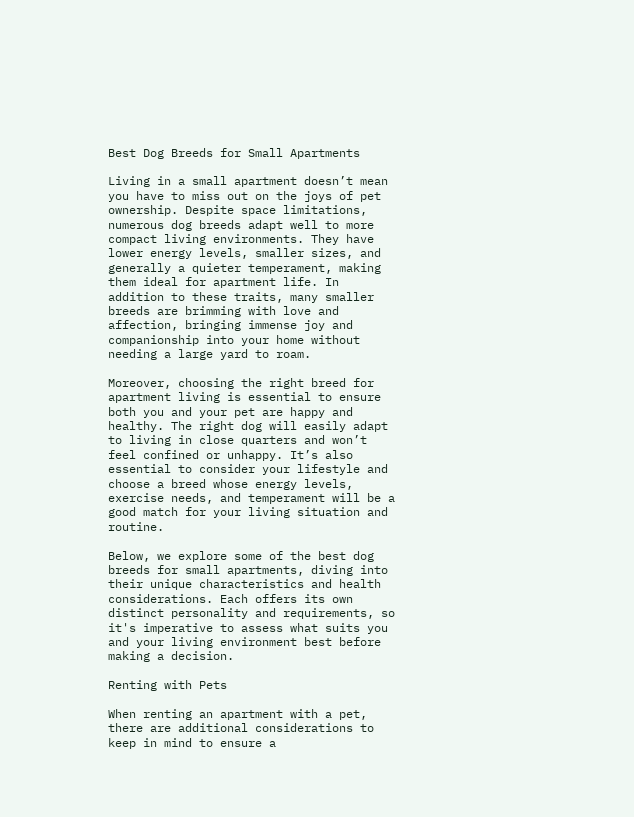Best Dog Breeds for Small Apartments

Living in a small apartment doesn’t mean you have to miss out on the joys of pet ownership. Despite space limitations, numerous dog breeds adapt well to more compact living environments. They have lower energy levels, smaller sizes, and generally a quieter temperament, making them ideal for apartment life. In addition to these traits, many smaller breeds are brimming with love and affection, bringing immense joy and companionship into your home without needing a large yard to roam.

Moreover, choosing the right breed for apartment living is essential to ensure both you and your pet are happy and healthy. The right dog will easily adapt to living in close quarters and won’t feel confined or unhappy. It’s also essential to consider your lifestyle and choose a breed whose energy levels, exercise needs, and temperament will be a good match for your living situation and routine.

Below, we explore some of the best dog breeds for small apartments, diving into their unique characteristics and health considerations. Each offers its own distinct personality and requirements, so it's imperative to assess what suits you and your living environment best before making a decision.

Renting with Pets

When renting an apartment with a pet, there are additional considerations to keep in mind to ensure a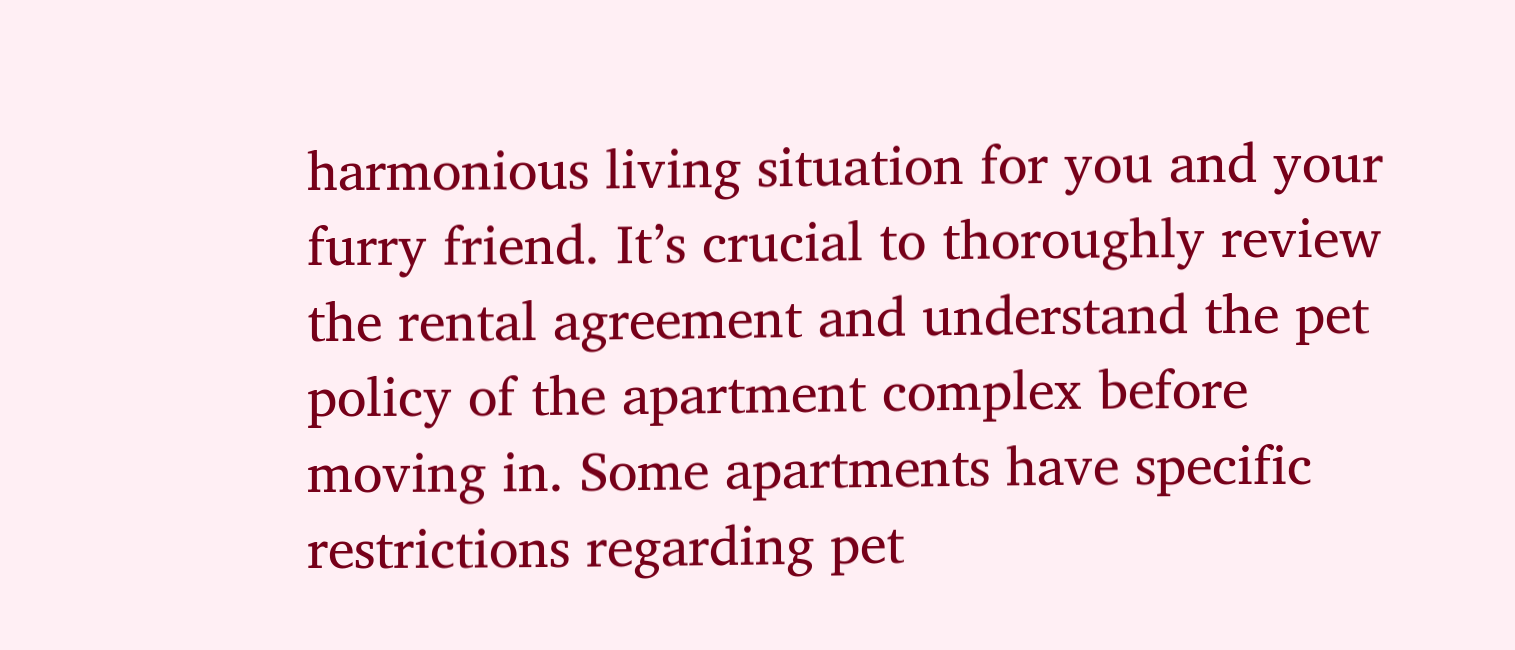harmonious living situation for you and your furry friend. It’s crucial to thoroughly review the rental agreement and understand the pet policy of the apartment complex before moving in. Some apartments have specific restrictions regarding pet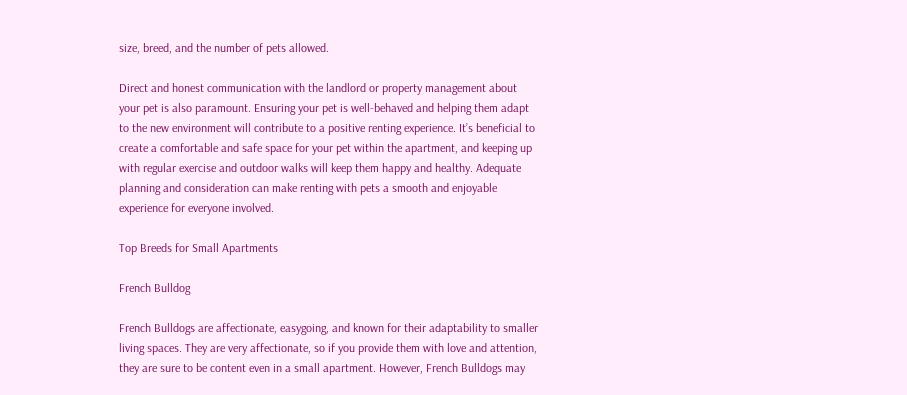size, breed, and the number of pets allowed.

Direct and honest communication with the landlord or property management about your pet is also paramount. Ensuring your pet is well-behaved and helping them adapt to the new environment will contribute to a positive renting experience. It’s beneficial to create a comfortable and safe space for your pet within the apartment, and keeping up with regular exercise and outdoor walks will keep them happy and healthy. Adequate planning and consideration can make renting with pets a smooth and enjoyable experience for everyone involved.

Top Breeds for Small Apartments

French Bulldog

French Bulldogs are affectionate, easygoing, and known for their adaptability to smaller living spaces. They are very affectionate, so if you provide them with love and attention, they are sure to be content even in a small apartment. However, French Bulldogs may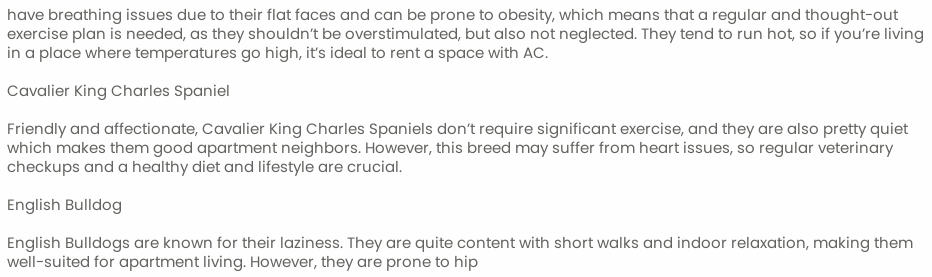have breathing issues due to their flat faces and can be prone to obesity, which means that a regular and thought-out exercise plan is needed, as they shouldn’t be overstimulated, but also not neglected. They tend to run hot, so if you’re living in a place where temperatures go high, it’s ideal to rent a space with AC.

Cavalier King Charles Spaniel

Friendly and affectionate, Cavalier King Charles Spaniels don’t require significant exercise, and they are also pretty quiet which makes them good apartment neighbors. However, this breed may suffer from heart issues, so regular veterinary checkups and a healthy diet and lifestyle are crucial.

English Bulldog

English Bulldogs are known for their laziness. They are quite content with short walks and indoor relaxation, making them well-suited for apartment living. However, they are prone to hip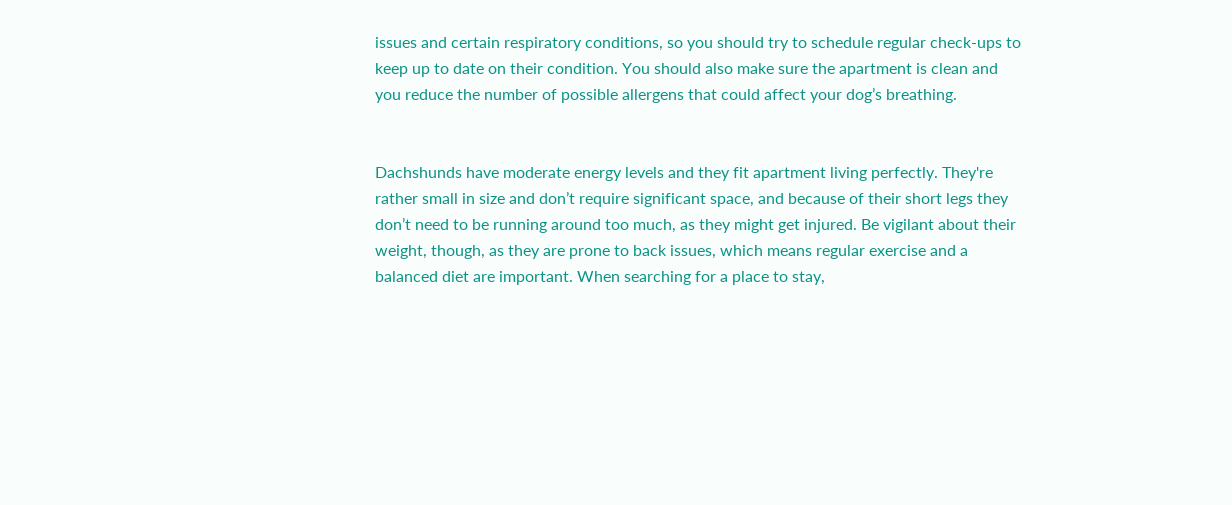issues and certain respiratory conditions, so you should try to schedule regular check-ups to keep up to date on their condition. You should also make sure the apartment is clean and you reduce the number of possible allergens that could affect your dog’s breathing.


Dachshunds have moderate energy levels and they fit apartment living perfectly. They're rather small in size and don’t require significant space, and because of their short legs they don’t need to be running around too much, as they might get injured. Be vigilant about their weight, though, as they are prone to back issues, which means regular exercise and a balanced diet are important. When searching for a place to stay,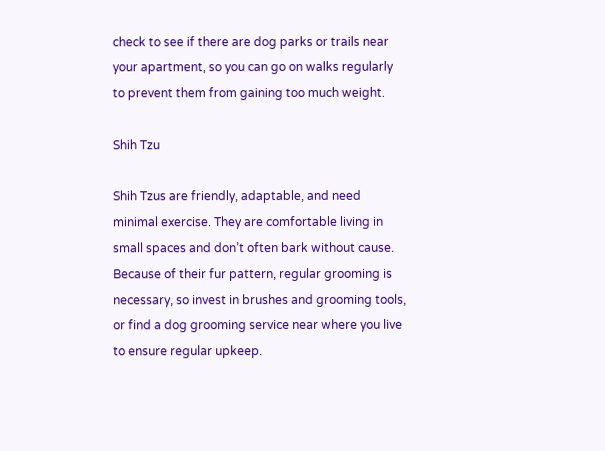check to see if there are dog parks or trails near your apartment, so you can go on walks regularly to prevent them from gaining too much weight.

Shih Tzu

Shih Tzus are friendly, adaptable, and need minimal exercise. They are comfortable living in small spaces and don’t often bark without cause. Because of their fur pattern, regular grooming is necessary, so invest in brushes and grooming tools, or find a dog grooming service near where you live to ensure regular upkeep.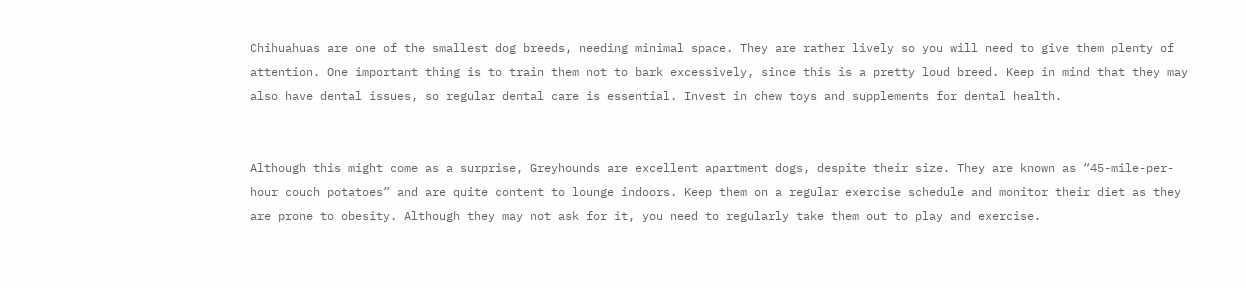Chihuahuas are one of the smallest dog breeds, needing minimal space. They are rather lively so you will need to give them plenty of attention. One important thing is to train them not to bark excessively, since this is a pretty loud breed. Keep in mind that they may also have dental issues, so regular dental care is essential. Invest in chew toys and supplements for dental health.


Although this might come as a surprise, Greyhounds are excellent apartment dogs, despite their size. They are known as “45-mile-per-hour couch potatoes” and are quite content to lounge indoors. Keep them on a regular exercise schedule and monitor their diet as they are prone to obesity. Although they may not ask for it, you need to regularly take them out to play and exercise.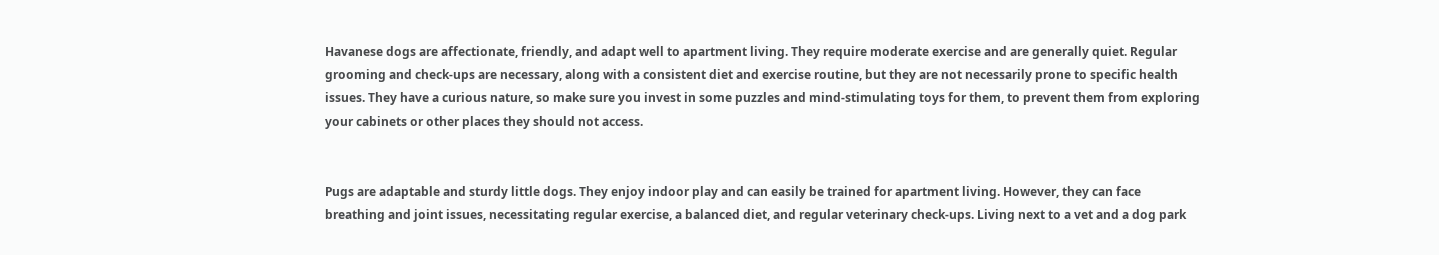Havanese dogs are affectionate, friendly, and adapt well to apartment living. They require moderate exercise and are generally quiet. Regular grooming and check-ups are necessary, along with a consistent diet and exercise routine, but they are not necessarily prone to specific health issues. They have a curious nature, so make sure you invest in some puzzles and mind-stimulating toys for them, to prevent them from exploring your cabinets or other places they should not access.


Pugs are adaptable and sturdy little dogs. They enjoy indoor play and can easily be trained for apartment living. However, they can face breathing and joint issues, necessitating regular exercise, a balanced diet, and regular veterinary check-ups. Living next to a vet and a dog park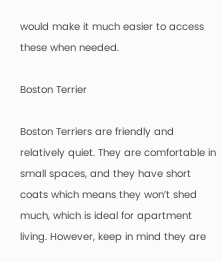would make it much easier to access these when needed.

Boston Terrier

Boston Terriers are friendly and relatively quiet. They are comfortable in small spaces, and they have short coats which means they won’t shed much, which is ideal for apartment living. However, keep in mind they are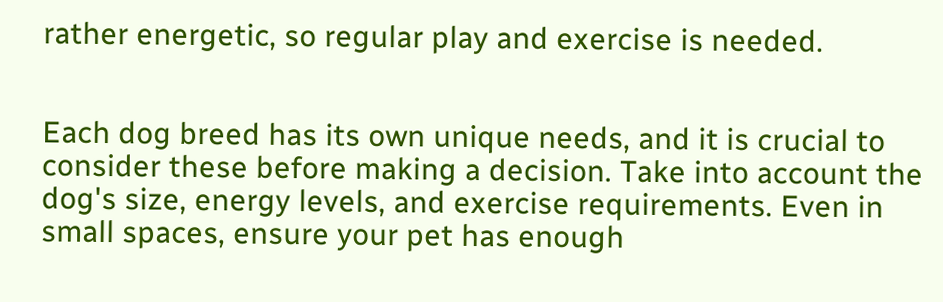rather energetic, so regular play and exercise is needed.


Each dog breed has its own unique needs, and it is crucial to consider these before making a decision. Take into account the dog's size, energy levels, and exercise requirements. Even in small spaces, ensure your pet has enough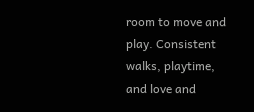room to move and play. Consistent walks, playtime, and love and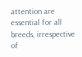attention are essential for all breeds, irrespective of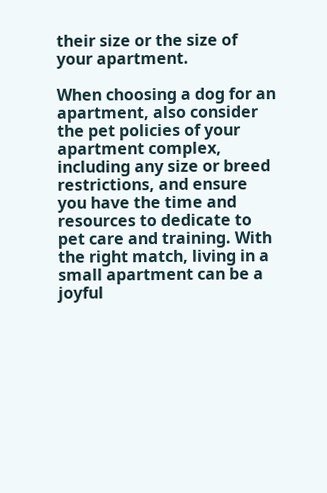their size or the size of your apartment.

When choosing a dog for an apartment, also consider the pet policies of your apartment complex, including any size or breed restrictions, and ensure you have the time and resources to dedicate to pet care and training. With the right match, living in a small apartment can be a joyful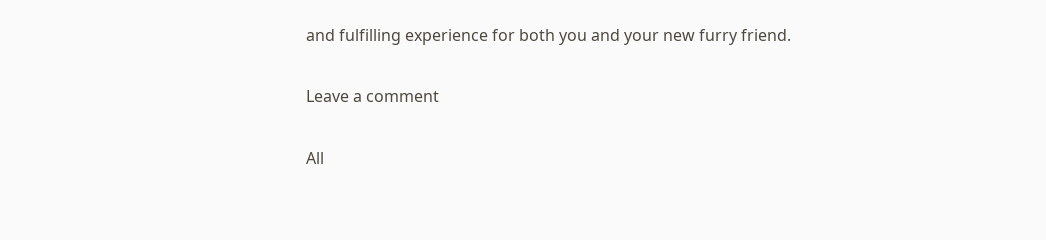and fulfilling experience for both you and your new furry friend.

Leave a comment

All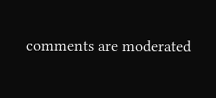comments are moderated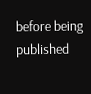before being published